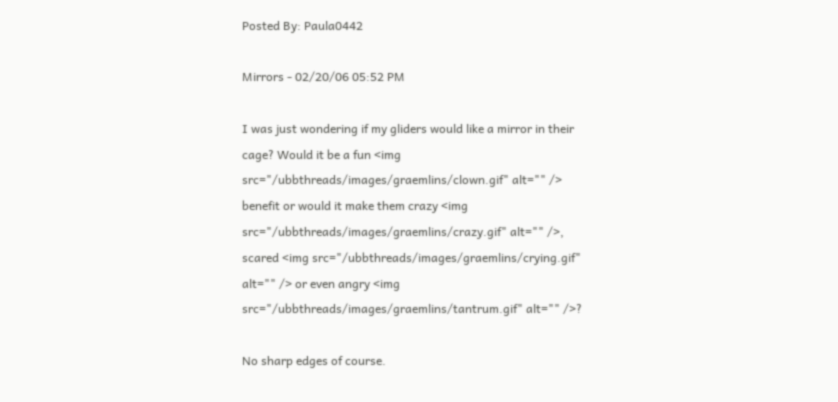Posted By: Paula0442

Mirrors - 02/20/06 05:52 PM

I was just wondering if my gliders would like a mirror in their cage? Would it be a fun <img src="/ubbthreads/images/graemlins/clown.gif" alt="" /> benefit or would it make them crazy <img src="/ubbthreads/images/graemlins/crazy.gif" alt="" />, scared <img src="/ubbthreads/images/graemlins/crying.gif" alt="" /> or even angry <img src="/ubbthreads/images/graemlins/tantrum.gif" alt="" />?

No sharp edges of course.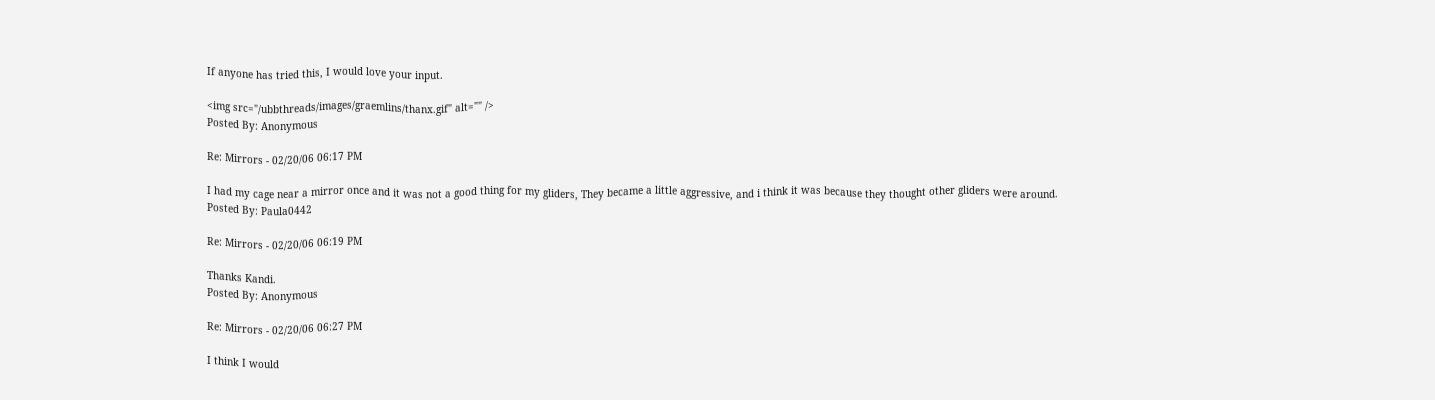If anyone has tried this, I would love your input.

<img src="/ubbthreads/images/graemlins/thanx.gif" alt="" />
Posted By: Anonymous

Re: Mirrors - 02/20/06 06:17 PM

I had my cage near a mirror once and it was not a good thing for my gliders, They became a little aggressive, and i think it was because they thought other gliders were around.
Posted By: Paula0442

Re: Mirrors - 02/20/06 06:19 PM

Thanks Kandi.
Posted By: Anonymous

Re: Mirrors - 02/20/06 06:27 PM

I think I would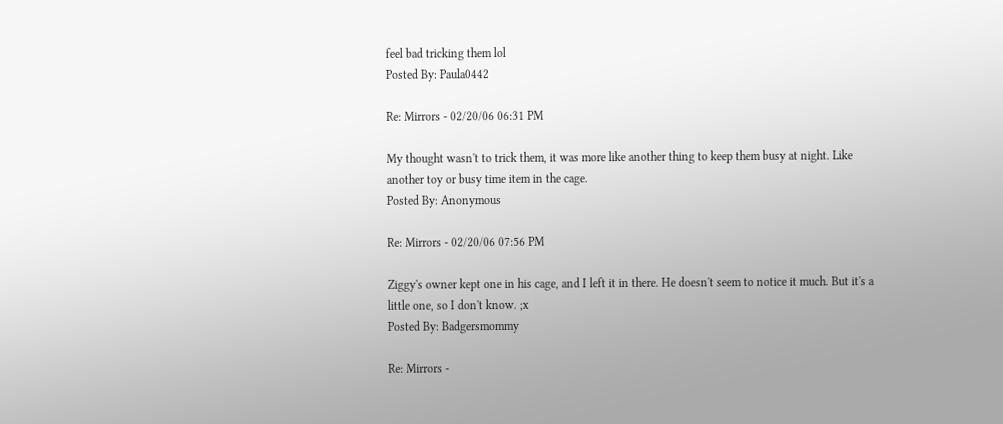feel bad tricking them lol
Posted By: Paula0442

Re: Mirrors - 02/20/06 06:31 PM

My thought wasn't to trick them, it was more like another thing to keep them busy at night. Like another toy or busy time item in the cage.
Posted By: Anonymous

Re: Mirrors - 02/20/06 07:56 PM

Ziggy's owner kept one in his cage, and I left it in there. He doesn't seem to notice it much. But it's a little one, so I don't know. ;x
Posted By: Badgersmommy

Re: Mirrors -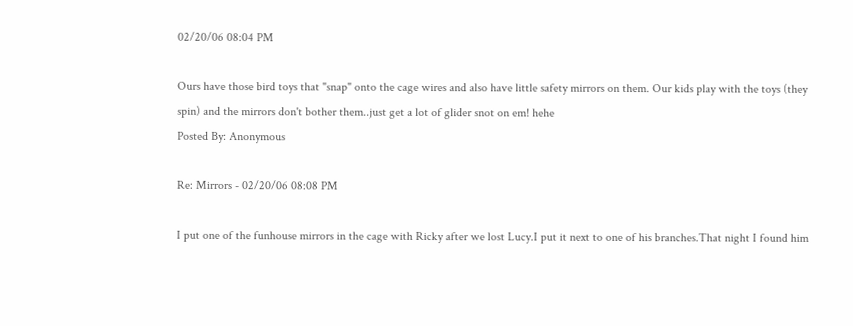02/20/06 08:04 PM

Ours have those bird toys that "snap" onto the cage wires and also have little safety mirrors on them. Our kids play with the toys (they spin) and the mirrors don't bother them..just get a lot of glider snot on em! hehe
Posted By: Anonymous

Re: Mirrors - 02/20/06 08:08 PM

I put one of the funhouse mirrors in the cage with Ricky after we lost Lucy.I put it next to one of his branches.That night I found him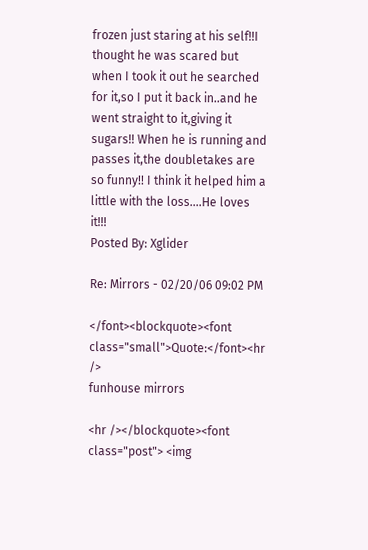frozen just staring at his self!!I thought he was scared but when I took it out he searched for it,so I put it back in..and he went straight to it,giving it sugars!! When he is running and passes it,the doubletakes are so funny!! I think it helped him a little with the loss....He loves it!!!
Posted By: Xglider

Re: Mirrors - 02/20/06 09:02 PM

</font><blockquote><font class="small">Quote:</font><hr />
funhouse mirrors

<hr /></blockquote><font class="post"> <img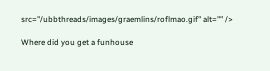src="/ubbthreads/images/graemlins/roflmao.gif" alt="" />

Where did you get a funhouse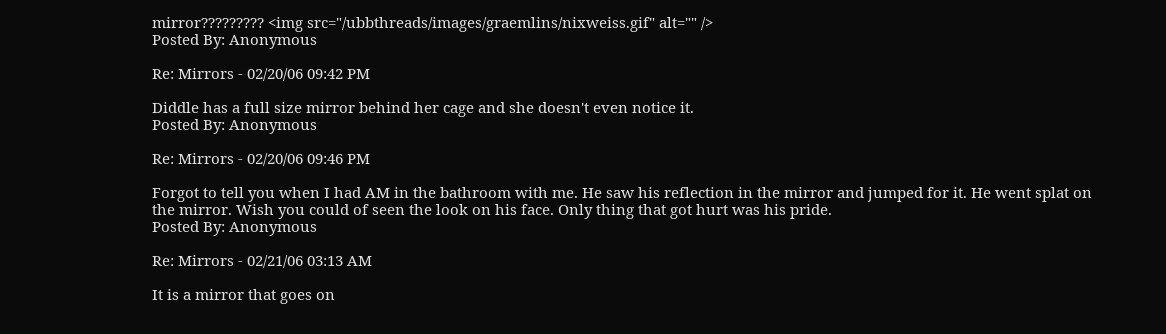mirror????????? <img src="/ubbthreads/images/graemlins/nixweiss.gif" alt="" />
Posted By: Anonymous

Re: Mirrors - 02/20/06 09:42 PM

Diddle has a full size mirror behind her cage and she doesn't even notice it.
Posted By: Anonymous

Re: Mirrors - 02/20/06 09:46 PM

Forgot to tell you when I had AM in the bathroom with me. He saw his reflection in the mirror and jumped for it. He went splat on the mirror. Wish you could of seen the look on his face. Only thing that got hurt was his pride.
Posted By: Anonymous

Re: Mirrors - 02/21/06 03:13 AM

It is a mirror that goes on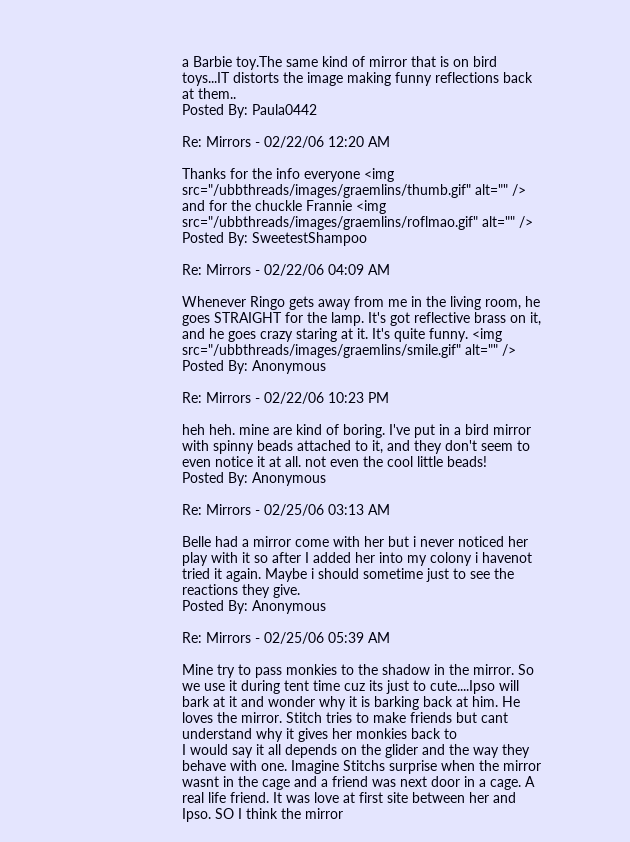a Barbie toy.The same kind of mirror that is on bird toys...IT distorts the image making funny reflections back at them..
Posted By: Paula0442

Re: Mirrors - 02/22/06 12:20 AM

Thanks for the info everyone <img src="/ubbthreads/images/graemlins/thumb.gif" alt="" />
and for the chuckle Frannie <img src="/ubbthreads/images/graemlins/roflmao.gif" alt="" />
Posted By: SweetestShampoo

Re: Mirrors - 02/22/06 04:09 AM

Whenever Ringo gets away from me in the living room, he goes STRAIGHT for the lamp. It's got reflective brass on it, and he goes crazy staring at it. It's quite funny. <img src="/ubbthreads/images/graemlins/smile.gif" alt="" />
Posted By: Anonymous

Re: Mirrors - 02/22/06 10:23 PM

heh heh. mine are kind of boring. I've put in a bird mirror with spinny beads attached to it, and they don't seem to even notice it at all. not even the cool little beads!
Posted By: Anonymous

Re: Mirrors - 02/25/06 03:13 AM

Belle had a mirror come with her but i never noticed her play with it so after I added her into my colony i havenot tried it again. Maybe i should sometime just to see the reactions they give.
Posted By: Anonymous

Re: Mirrors - 02/25/06 05:39 AM

Mine try to pass monkies to the shadow in the mirror. So we use it during tent time cuz its just to cute....Ipso will bark at it and wonder why it is barking back at him. He loves the mirror. Stitch tries to make friends but cant understand why it gives her monkies back to
I would say it all depends on the glider and the way they behave with one. Imagine Stitchs surprise when the mirror wasnt in the cage and a friend was next door in a cage. A real life friend. It was love at first site between her and Ipso. SO I think the mirror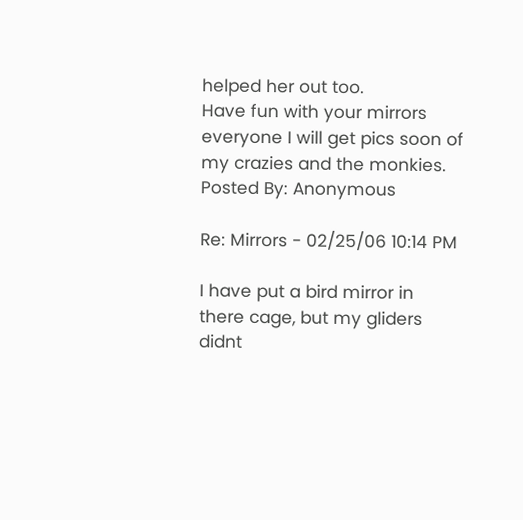helped her out too.
Have fun with your mirrors everyone I will get pics soon of my crazies and the monkies.
Posted By: Anonymous

Re: Mirrors - 02/25/06 10:14 PM

I have put a bird mirror in there cage, but my gliders didnt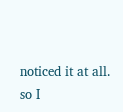noticed it at all.
so I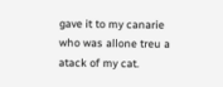gave it to my canarie who was allone treu a atack of my cat.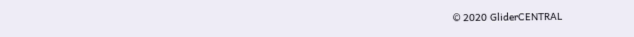© 2020 GliderCENTRAL